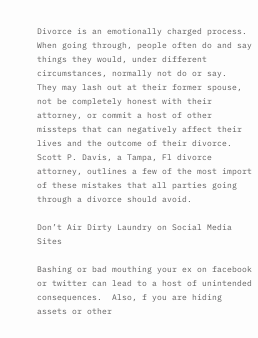Divorce is an emotionally charged process.  When going through, people often do and say things they would, under different circumstances, normally not do or say.  They may lash out at their former spouse, not be completely honest with their attorney, or commit a host of other missteps that can negatively affect their lives and the outcome of their divorce.  Scott P. Davis, a Tampa, Fl divorce attorney, outlines a few of the most import of these mistakes that all parties going through a divorce should avoid.

Don’t Air Dirty Laundry on Social Media Sites

Bashing or bad mouthing your ex on facebook or twitter can lead to a host of unintended consequences.  Also, f you are hiding assets or other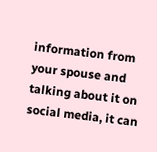information from your spouse and talking about it on social media, it can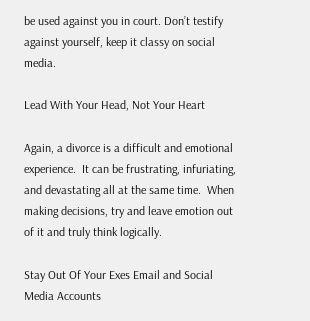be used against you in court. Don’t testify against yourself, keep it classy on social media.

Lead With Your Head, Not Your Heart

Again, a divorce is a difficult and emotional experience.  It can be frustrating, infuriating, and devastating all at the same time.  When making decisions, try and leave emotion out of it and truly think logically.

Stay Out Of Your Exes Email and Social Media Accounts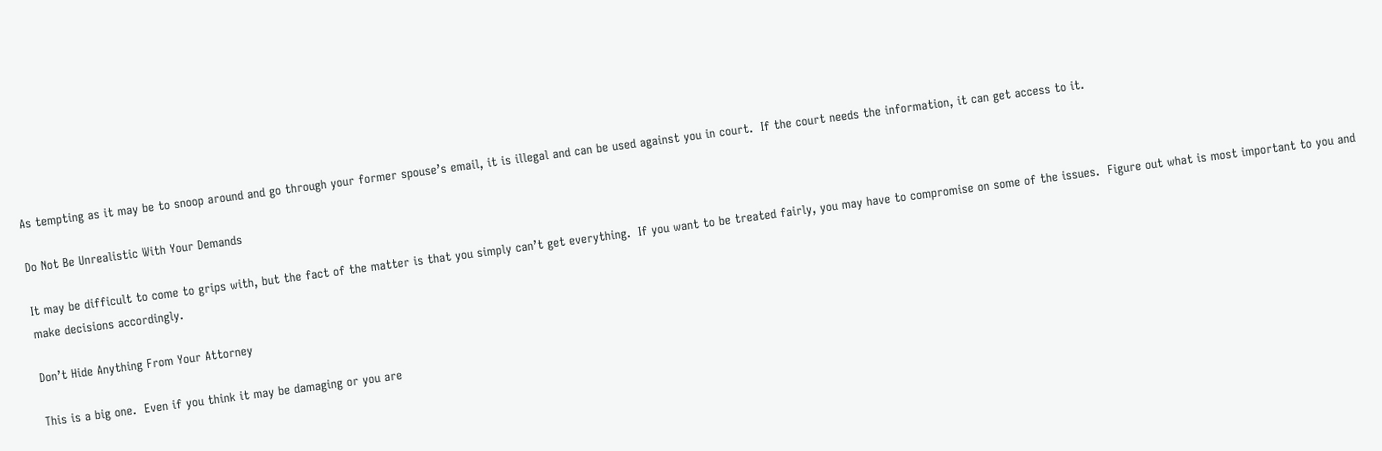As tempting as it may be to snoop around and go through your former spouse’s email, it is illegal and can be used against you in court.  If the court needs the information, it can get access to it.

Do Not Be Unrealistic With Your Demands

It may be difficult to come to grips with, but the fact of the matter is that you simply can’t get everything.  If you want to be treated fairly, you may have to compromise on some of the issues.  Figure out what is most important to you and make decisions accordingly.

Don’t Hide Anything From Your Attorney

This is a big one.  Even if you think it may be damaging or you are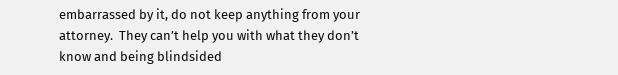embarrassed by it, do not keep anything from your attorney.  They can’t help you with what they don’t know and being blindsided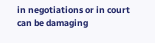in negotiations or in court can be damaging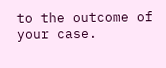to the outcome of your case.